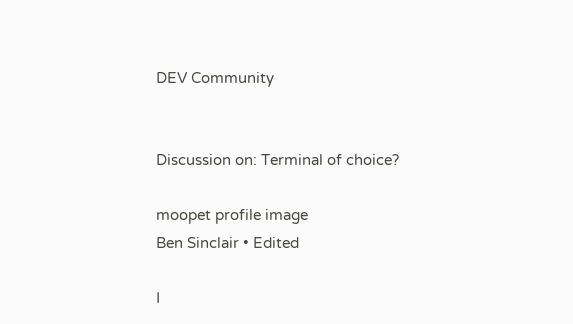DEV Community


Discussion on: Terminal of choice?

moopet profile image
Ben Sinclair • Edited

I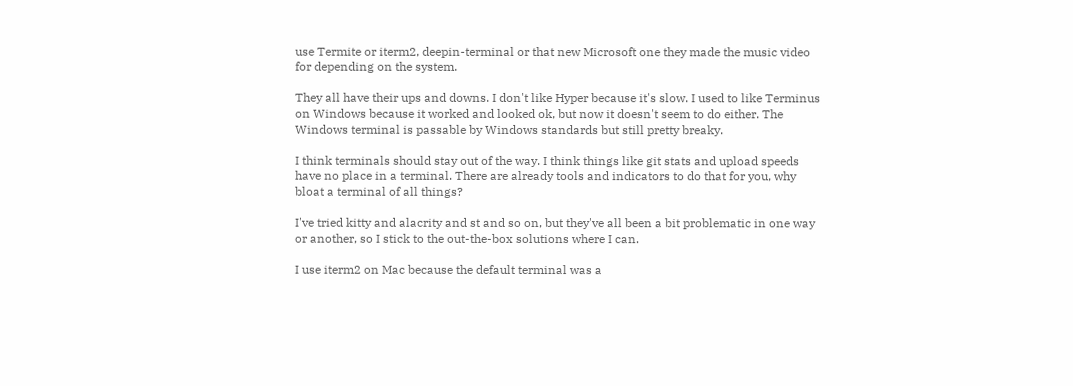use Termite or iterm2, deepin-terminal or that new Microsoft one they made the music video for depending on the system.

They all have their ups and downs. I don't like Hyper because it's slow. I used to like Terminus on Windows because it worked and looked ok, but now it doesn't seem to do either. The Windows terminal is passable by Windows standards but still pretty breaky.

I think terminals should stay out of the way. I think things like git stats and upload speeds have no place in a terminal. There are already tools and indicators to do that for you, why bloat a terminal of all things?

I've tried kitty and alacrity and st and so on, but they've all been a bit problematic in one way or another, so I stick to the out-the-box solutions where I can.

I use iterm2 on Mac because the default terminal was a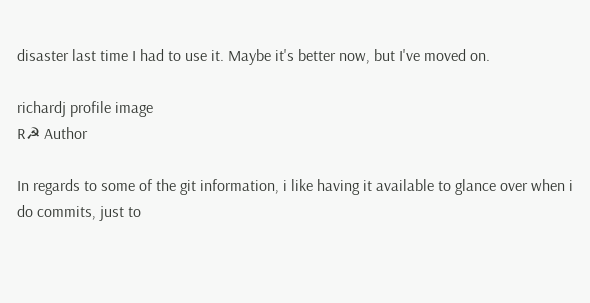disaster last time I had to use it. Maybe it's better now, but I've moved on.

richardj profile image
R☭ Author

In regards to some of the git information, i like having it available to glance over when i do commits, just to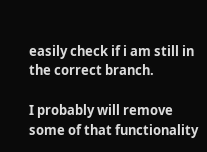easily check if i am still in the correct branch.

I probably will remove some of that functionality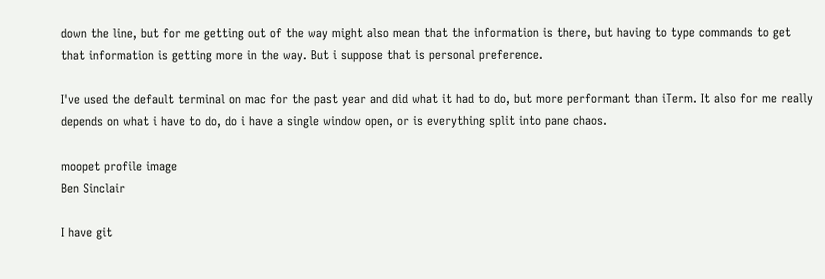down the line, but for me getting out of the way might also mean that the information is there, but having to type commands to get that information is getting more in the way. But i suppose that is personal preference.

I've used the default terminal on mac for the past year and did what it had to do, but more performant than iTerm. It also for me really depends on what i have to do, do i have a single window open, or is everything split into pane chaos.

moopet profile image
Ben Sinclair

I have git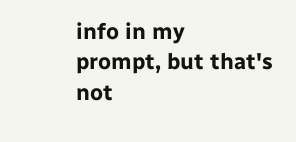info in my prompt, but that's not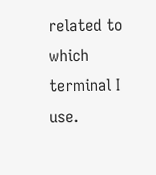related to which terminal I use.